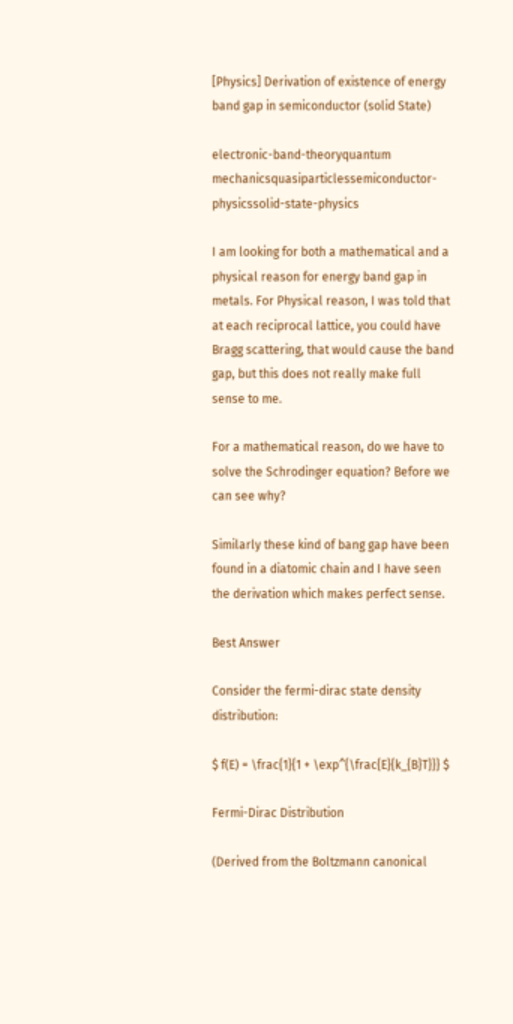[Physics] Derivation of existence of energy band gap in semiconductor (solid State)

electronic-band-theoryquantum mechanicsquasiparticlessemiconductor-physicssolid-state-physics

I am looking for both a mathematical and a physical reason for energy band gap in metals. For Physical reason, I was told that at each reciprocal lattice, you could have Bragg scattering, that would cause the band gap, but this does not really make full sense to me.

For a mathematical reason, do we have to solve the Schrodinger equation? Before we can see why?

Similarly these kind of bang gap have been found in a diatomic chain and I have seen the derivation which makes perfect sense.

Best Answer

Consider the fermi-dirac state density distribution:

$ f(E) = \frac{1}{1 + \exp^{\frac{E}{k_{B}T}}} $

Fermi-Dirac Distribution

(Derived from the Boltzmann canonical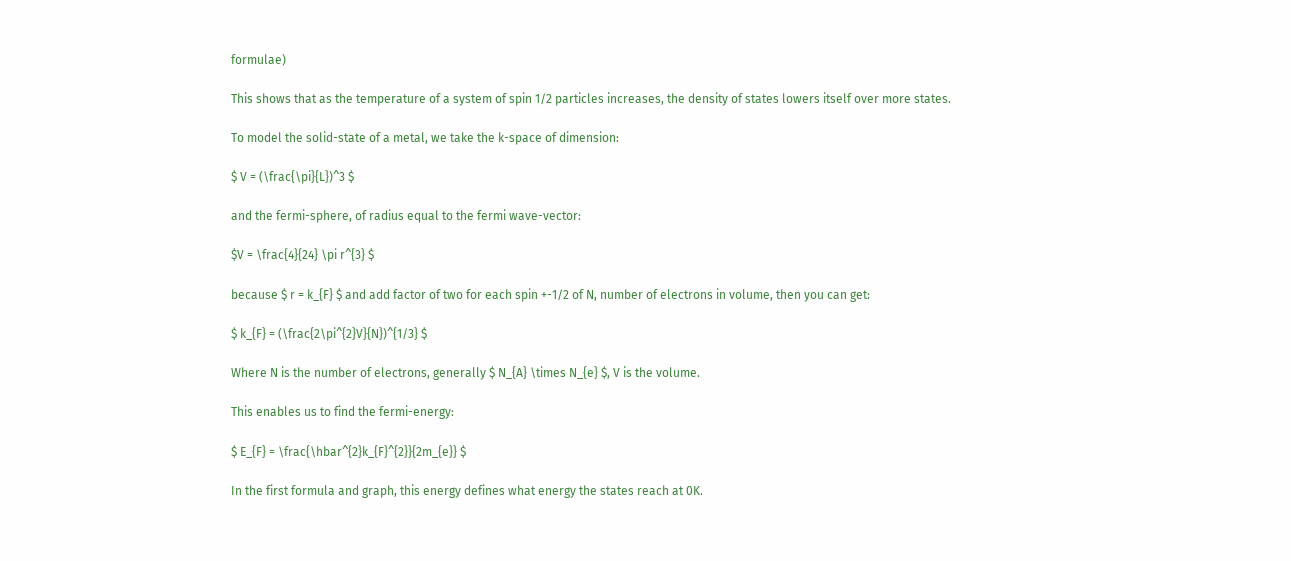formulae)

This shows that as the temperature of a system of spin 1/2 particles increases, the density of states lowers itself over more states.

To model the solid-state of a metal, we take the k-space of dimension:

$ V = (\frac{\pi}{L})^3 $

and the fermi-sphere, of radius equal to the fermi wave-vector:

$V = \frac{4}{24} \pi r^{3} $

because $ r = k_{F} $ and add factor of two for each spin +-1/2 of N, number of electrons in volume, then you can get:

$ k_{F} = (\frac{2\pi^{2}V}{N})^{1/3} $

Where N is the number of electrons, generally $ N_{A} \times N_{e} $, V is the volume.

This enables us to find the fermi-energy:

$ E_{F} = \frac{\hbar^{2}k_{F}^{2}}{2m_{e}} $

In the first formula and graph, this energy defines what energy the states reach at 0K.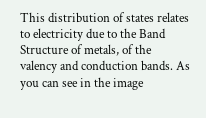This distribution of states relates to electricity due to the Band Structure of metals, of the valency and conduction bands. As you can see in the image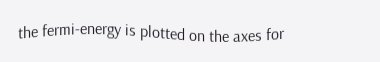the fermi-energy is plotted on the axes for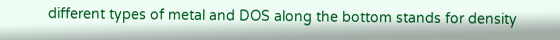different types of metal and DOS along the bottom stands for density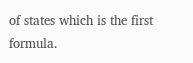of states which is the first formula.